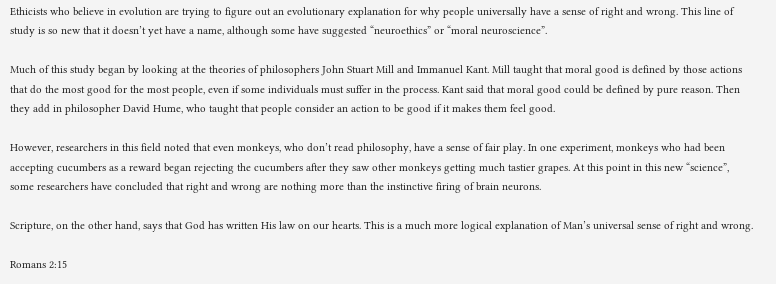Ethicists who believe in evolution are trying to figure out an evolutionary explanation for why people universally have a sense of right and wrong. This line of study is so new that it doesn’t yet have a name, although some have suggested “neuroethics” or “moral neuroscience”.

Much of this study began by looking at the theories of philosophers John Stuart Mill and Immanuel Kant. Mill taught that moral good is defined by those actions that do the most good for the most people, even if some individuals must suffer in the process. Kant said that moral good could be defined by pure reason. Then they add in philosopher David Hume, who taught that people consider an action to be good if it makes them feel good.

However, researchers in this field noted that even monkeys, who don’t read philosophy, have a sense of fair play. In one experiment, monkeys who had been accepting cucumbers as a reward began rejecting the cucumbers after they saw other monkeys getting much tastier grapes. At this point in this new “science”, some researchers have concluded that right and wrong are nothing more than the instinctive firing of brain neurons.

Scripture, on the other hand, says that God has written His law on our hearts. This is a much more logical explanation of Man’s universal sense of right and wrong.

Romans 2:15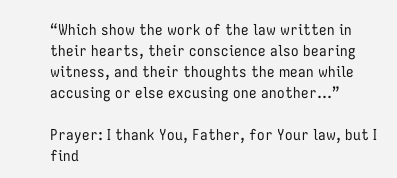“Which show the work of the law written in their hearts, their conscience also bearing witness, and their thoughts the mean while accusing or else excusing one another…”

Prayer: I thank You, Father, for Your law, but I find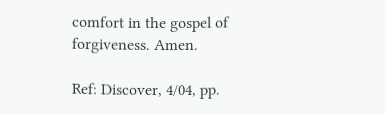comfort in the gospel of forgiveness. Amen.

Ref: Discover, 4/04, pp.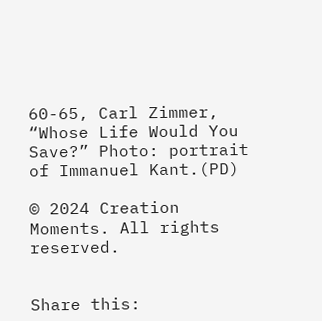60-65, Carl Zimmer, “Whose Life Would You Save?” Photo: portrait of Immanuel Kant.(PD)

© 2024 Creation Moments. All rights reserved.


Share this: